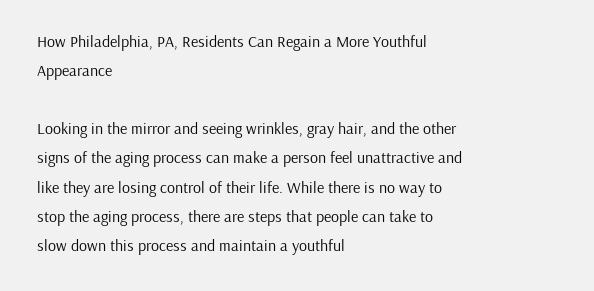How Philadelphia, PA, Residents Can Regain a More Youthful Appearance

Looking in the mirror and seeing wrinkles, gray hair, and the other signs of the aging process can make a person feel unattractive and like they are losing control of their life. While there is no way to stop the aging process, there are steps that people can take to slow down this process and maintain a youthful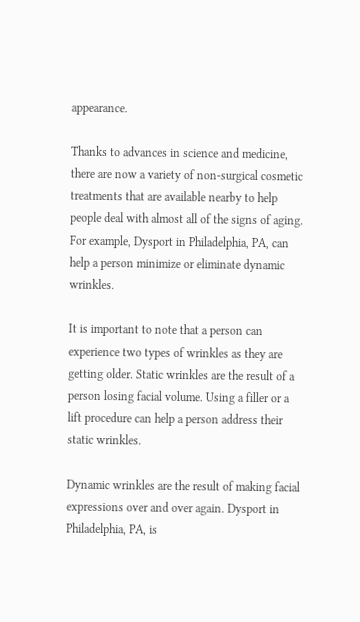appearance.

Thanks to advances in science and medicine, there are now a variety of non-surgical cosmetic treatments that are available nearby to help people deal with almost all of the signs of aging. For example, Dysport in Philadelphia, PA, can help a person minimize or eliminate dynamic wrinkles.

It is important to note that a person can experience two types of wrinkles as they are getting older. Static wrinkles are the result of a person losing facial volume. Using a filler or a lift procedure can help a person address their static wrinkles.

Dynamic wrinkles are the result of making facial expressions over and over again. Dysport in Philadelphia, PA, is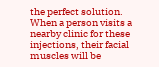the perfect solution. When a person visits a nearby clinic for these injections, their facial muscles will be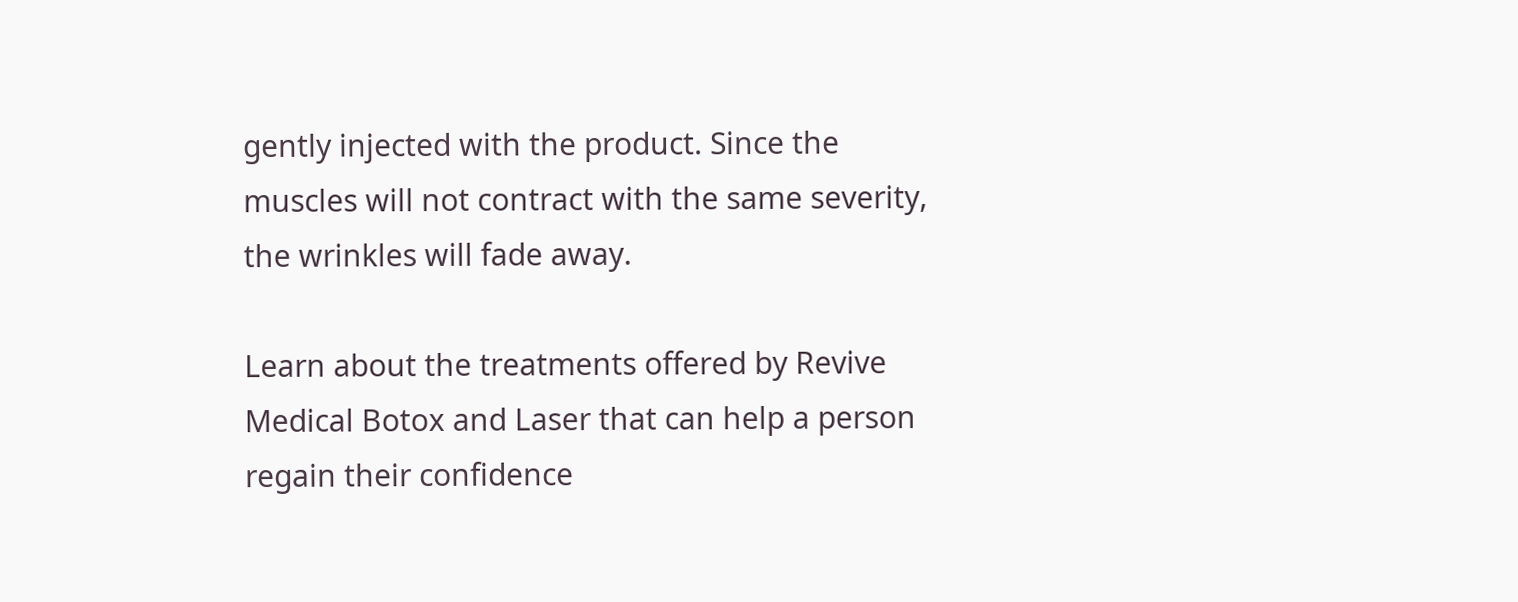gently injected with the product. Since the muscles will not contract with the same severity, the wrinkles will fade away.

Learn about the treatments offered by Revive Medical Botox and Laser that can help a person regain their confidence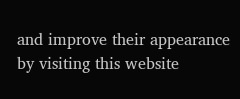and improve their appearance by visiting this website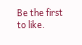Be the first to like.